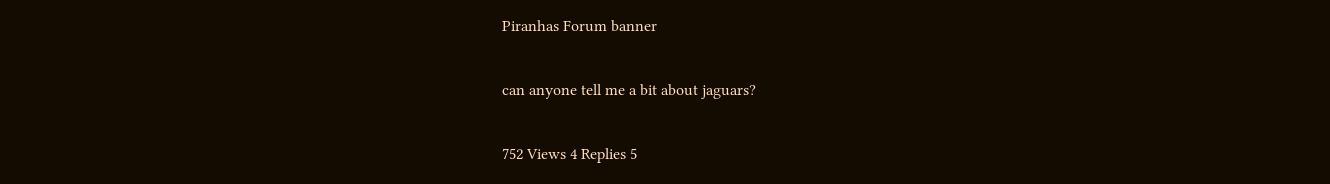Piranhas Forum banner

can anyone tell me a bit about jaguars?

752 Views 4 Replies 5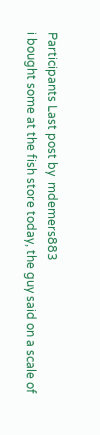Participants Last post by  mdemers883
i bought some at the fish store today, the guy said on a scale of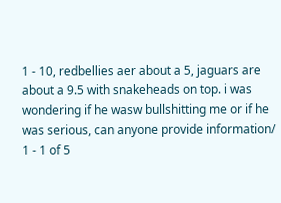1 - 10, redbellies aer about a 5, jaguars are about a 9.5 with snakeheads on top. i was wondering if he wasw bullshitting me or if he was serious, can anyone provide information/
1 - 1 of 5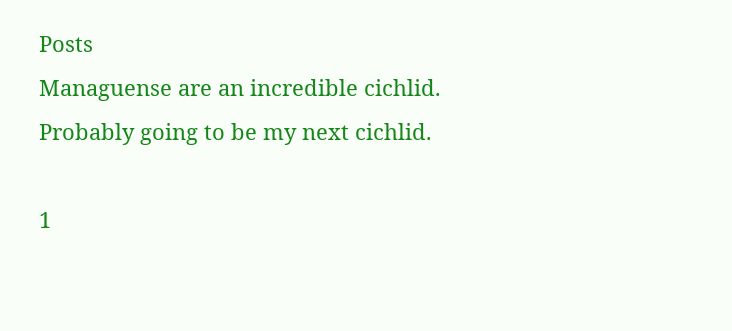Posts
Managuense are an incredible cichlid. Probably going to be my next cichlid.

1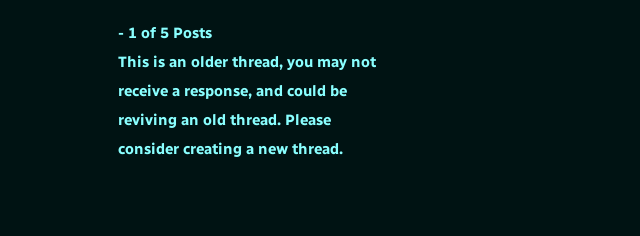- 1 of 5 Posts
This is an older thread, you may not receive a response, and could be reviving an old thread. Please consider creating a new thread.